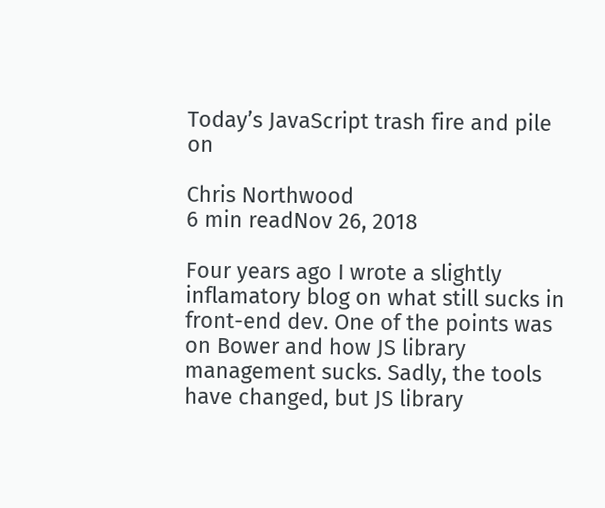Today’s JavaScript trash fire and pile on

Chris Northwood
6 min readNov 26, 2018

Four years ago I wrote a slightly inflamatory blog on what still sucks in front-end dev. One of the points was on Bower and how JS library management sucks. Sadly, the tools have changed, but JS library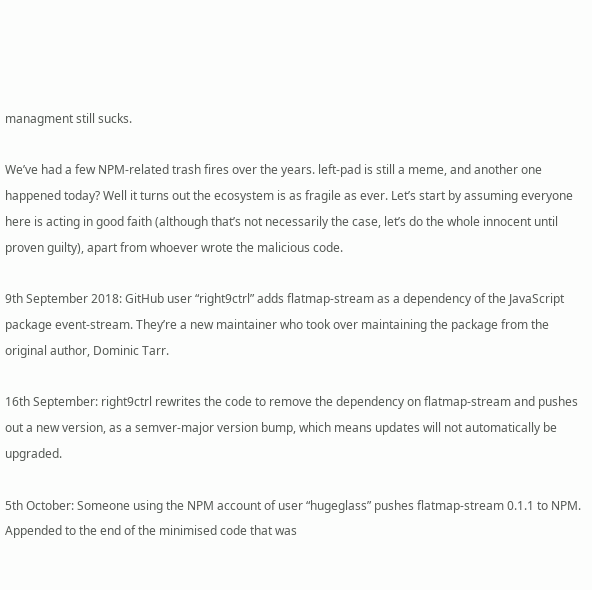managment still sucks.

We’ve had a few NPM-related trash fires over the years. left-pad is still a meme, and another one happened today? Well it turns out the ecosystem is as fragile as ever. Let’s start by assuming everyone here is acting in good faith (although that’s not necessarily the case, let’s do the whole innocent until proven guilty), apart from whoever wrote the malicious code.

9th September 2018: GitHub user “right9ctrl” adds flatmap-stream as a dependency of the JavaScript package event-stream. They’re a new maintainer who took over maintaining the package from the original author, Dominic Tarr.

16th September: right9ctrl rewrites the code to remove the dependency on flatmap-stream and pushes out a new version, as a semver-major version bump, which means updates will not automatically be upgraded.

5th October: Someone using the NPM account of user “hugeglass” pushes flatmap-stream 0.1.1 to NPM. Appended to the end of the minimised code that was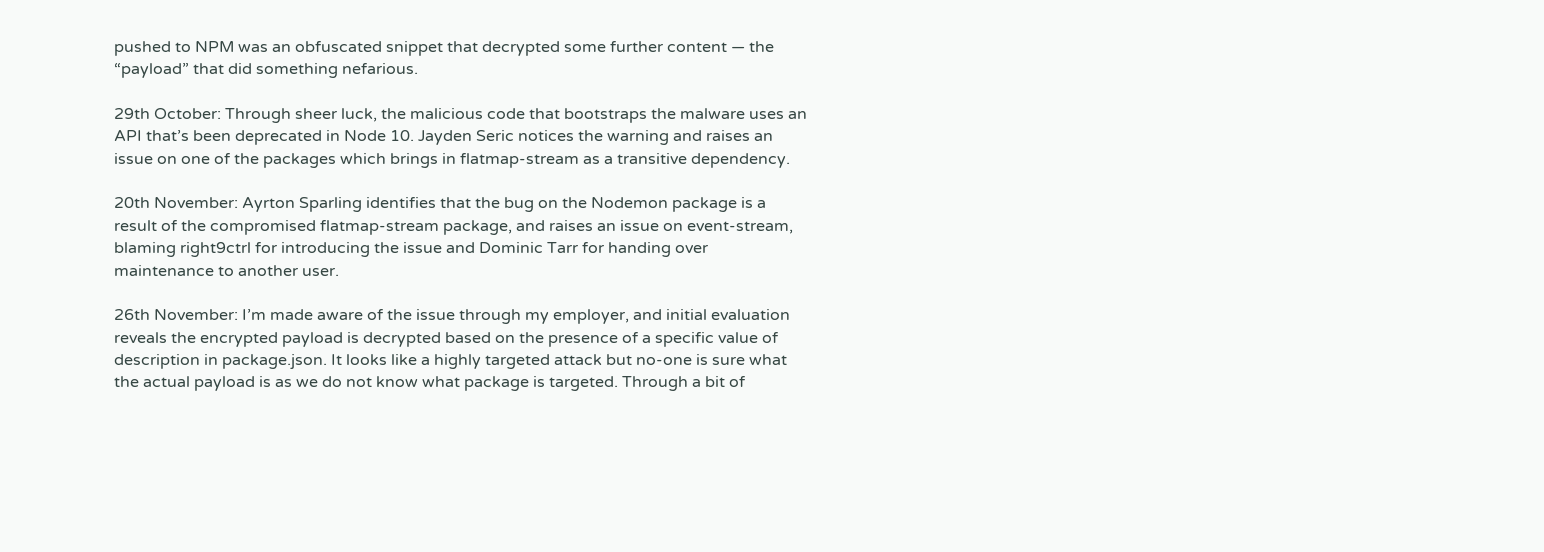pushed to NPM was an obfuscated snippet that decrypted some further content — the “payload” that did something nefarious.

29th October: Through sheer luck, the malicious code that bootstraps the malware uses an API that’s been deprecated in Node 10. Jayden Seric notices the warning and raises an issue on one of the packages which brings in flatmap-stream as a transitive dependency.

20th November: Ayrton Sparling identifies that the bug on the Nodemon package is a result of the compromised flatmap-stream package, and raises an issue on event-stream, blaming right9ctrl for introducing the issue and Dominic Tarr for handing over maintenance to another user.

26th November: I’m made aware of the issue through my employer, and initial evaluation reveals the encrypted payload is decrypted based on the presence of a specific value of description in package.json. It looks like a highly targeted attack but no-one is sure what the actual payload is as we do not know what package is targeted. Through a bit of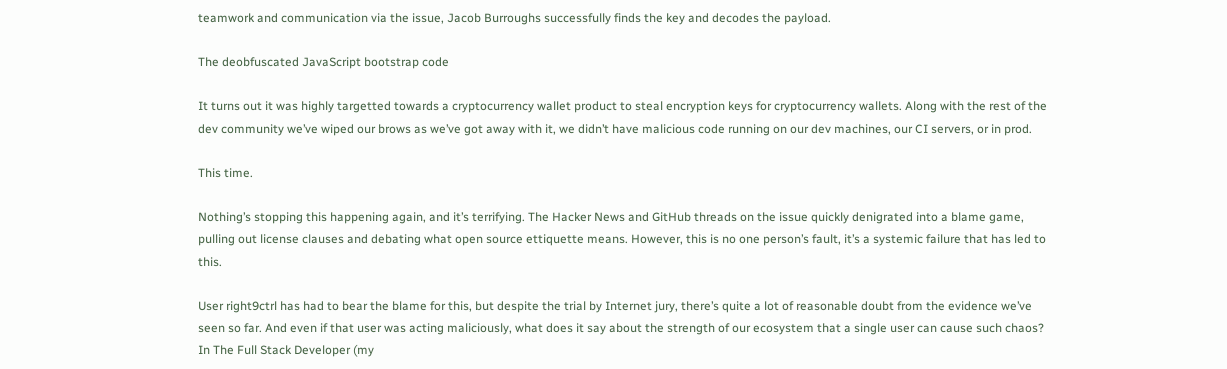teamwork and communication via the issue, Jacob Burroughs successfully finds the key and decodes the payload.

The deobfuscated JavaScript bootstrap code

It turns out it was highly targetted towards a cryptocurrency wallet product to steal encryption keys for cryptocurrency wallets. Along with the rest of the dev community we’ve wiped our brows as we’ve got away with it, we didn’t have malicious code running on our dev machines, our CI servers, or in prod.

This time.

Nothing’s stopping this happening again, and it’s terrifying. The Hacker News and GitHub threads on the issue quickly denigrated into a blame game, pulling out license clauses and debating what open source ettiquette means. However, this is no one person’s fault, it’s a systemic failure that has led to this.

User right9ctrl has had to bear the blame for this, but despite the trial by Internet jury, there’s quite a lot of reasonable doubt from the evidence we’ve seen so far. And even if that user was acting maliciously, what does it say about the strength of our ecosystem that a single user can cause such chaos? In The Full Stack Developer (my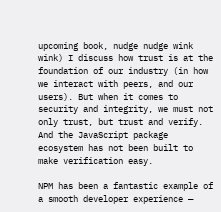upcoming book, nudge nudge wink wink) I discuss how trust is at the foundation of our industry (in how we interact with peers, and our users). But when it comes to security and integrity, we must not only trust, but trust and verify. And the JavaScript package ecosystem has not been built to make verification easy.

NPM has been a fantastic example of a smooth developer experience —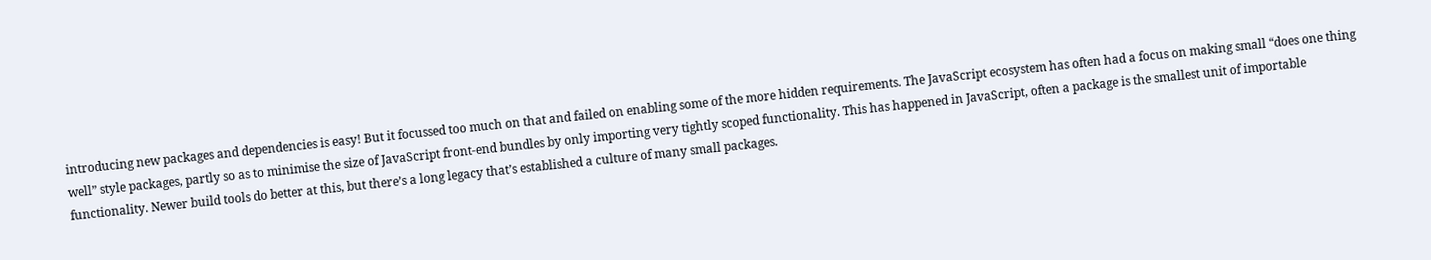introducing new packages and dependencies is easy! But it focussed too much on that and failed on enabling some of the more hidden requirements. The JavaScript ecosystem has often had a focus on making small “does one thing well” style packages, partly so as to minimise the size of JavaScript front-end bundles by only importing very tightly scoped functionality. This has happened in JavaScript, often a package is the smallest unit of importable functionality. Newer build tools do better at this, but there’s a long legacy that’s established a culture of many small packages.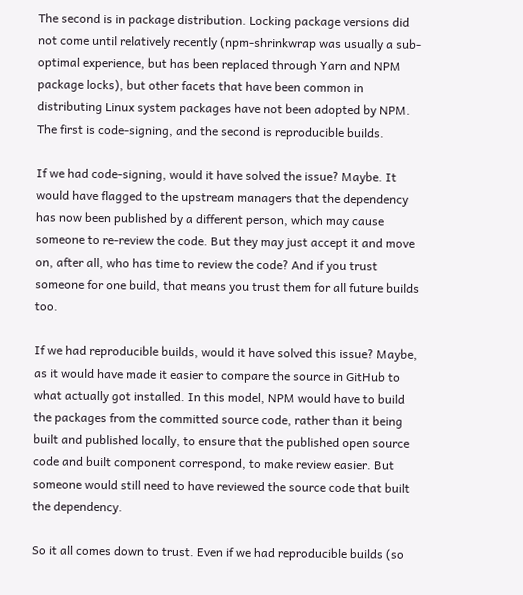The second is in package distribution. Locking package versions did not come until relatively recently (npm-shrinkwrap was usually a sub-optimal experience, but has been replaced through Yarn and NPM package locks), but other facets that have been common in distributing Linux system packages have not been adopted by NPM. The first is code-signing, and the second is reproducible builds.

If we had code-signing, would it have solved the issue? Maybe. It would have flagged to the upstream managers that the dependency has now been published by a different person, which may cause someone to re-review the code. But they may just accept it and move on, after all, who has time to review the code? And if you trust someone for one build, that means you trust them for all future builds too.

If we had reproducible builds, would it have solved this issue? Maybe, as it would have made it easier to compare the source in GitHub to what actually got installed. In this model, NPM would have to build the packages from the committed source code, rather than it being built and published locally, to ensure that the published open source code and built component correspond, to make review easier. But someone would still need to have reviewed the source code that built the dependency.

So it all comes down to trust. Even if we had reproducible builds (so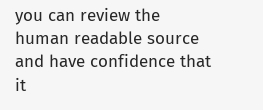you can review the human readable source and have confidence that it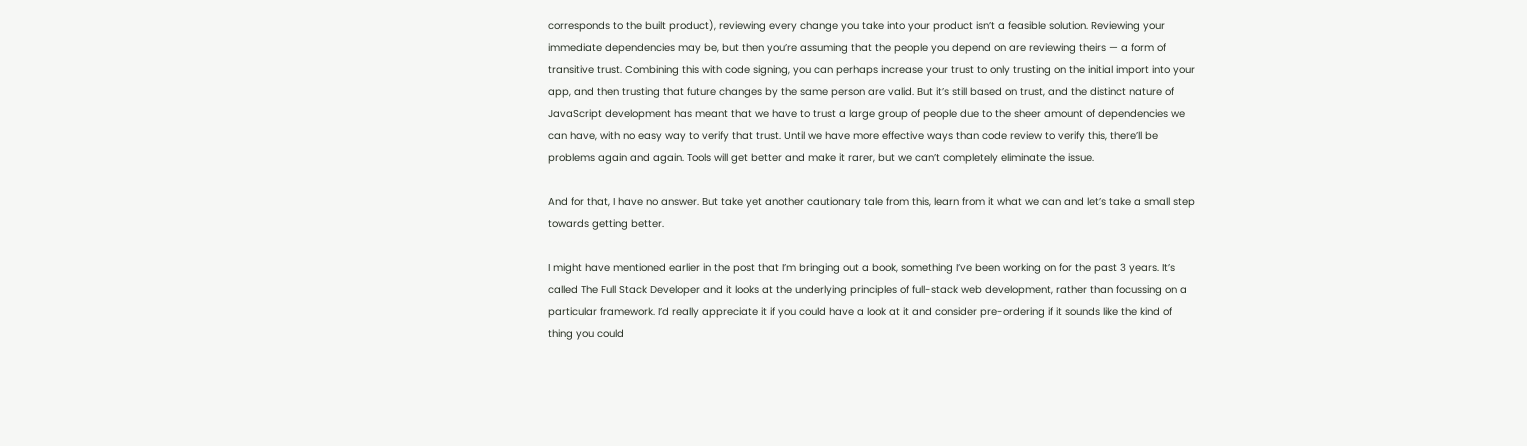corresponds to the built product), reviewing every change you take into your product isn’t a feasible solution. Reviewing your immediate dependencies may be, but then you’re assuming that the people you depend on are reviewing theirs — a form of transitive trust. Combining this with code signing, you can perhaps increase your trust to only trusting on the initial import into your app, and then trusting that future changes by the same person are valid. But it’s still based on trust, and the distinct nature of JavaScript development has meant that we have to trust a large group of people due to the sheer amount of dependencies we can have, with no easy way to verify that trust. Until we have more effective ways than code review to verify this, there’ll be problems again and again. Tools will get better and make it rarer, but we can’t completely eliminate the issue.

And for that, I have no answer. But take yet another cautionary tale from this, learn from it what we can and let’s take a small step towards getting better.

I might have mentioned earlier in the post that I’m bringing out a book, something I’ve been working on for the past 3 years. It’s called The Full Stack Developer and it looks at the underlying principles of full-stack web development, rather than focussing on a particular framework. I’d really appreciate it if you could have a look at it and consider pre-ordering if it sounds like the kind of thing you could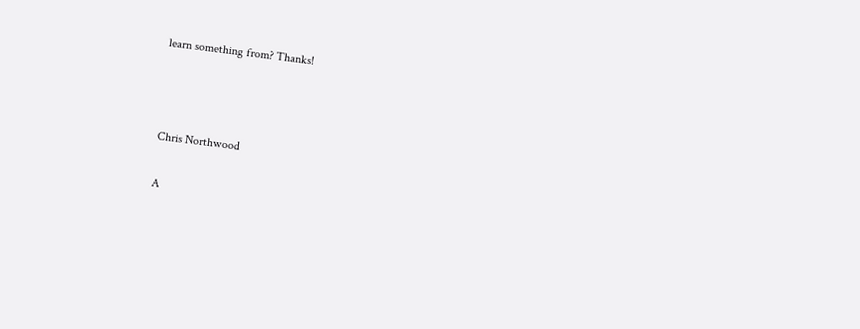learn something from? Thanks!



Chris Northwood

A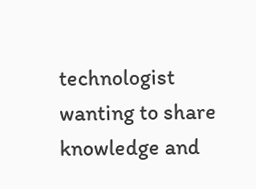technologist wanting to share knowledge and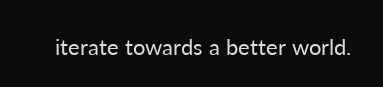iterate towards a better world.